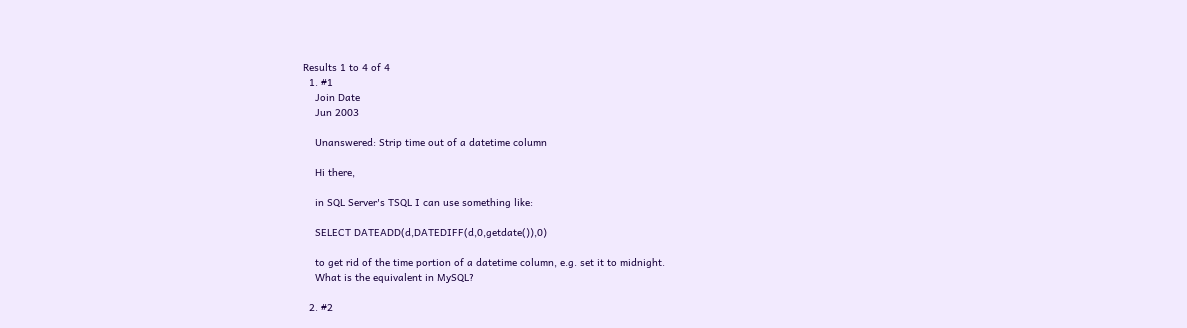Results 1 to 4 of 4
  1. #1
    Join Date
    Jun 2003

    Unanswered: Strip time out of a datetime column

    Hi there,

    in SQL Server's TSQL I can use something like:

    SELECT DATEADD(d,DATEDIFF(d,0,getdate()),0)

    to get rid of the time portion of a datetime column, e.g. set it to midnight.
    What is the equivalent in MySQL?

  2. #2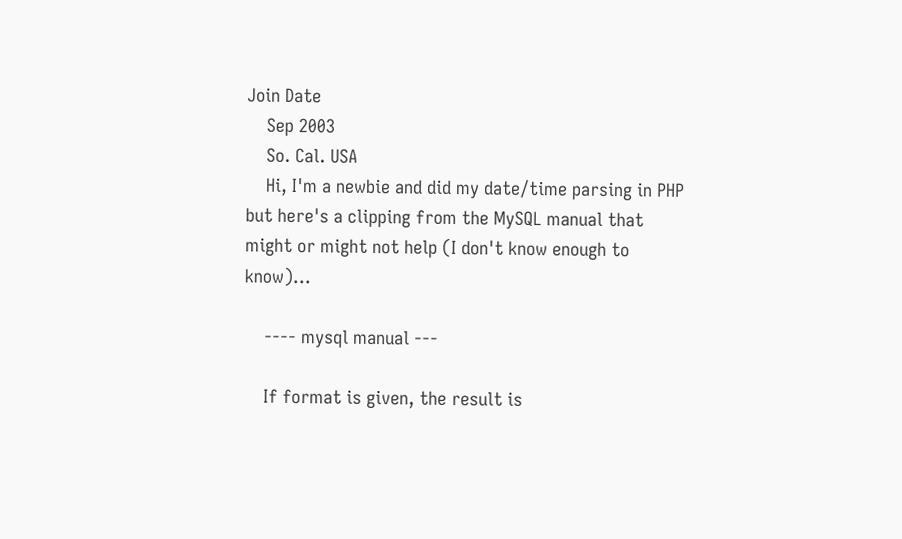Join Date
    Sep 2003
    So. Cal. USA
    Hi, I'm a newbie and did my date/time parsing in PHP but here's a clipping from the MySQL manual that might or might not help (I don't know enough to know)...

    ---- mysql manual ---

    If format is given, the result is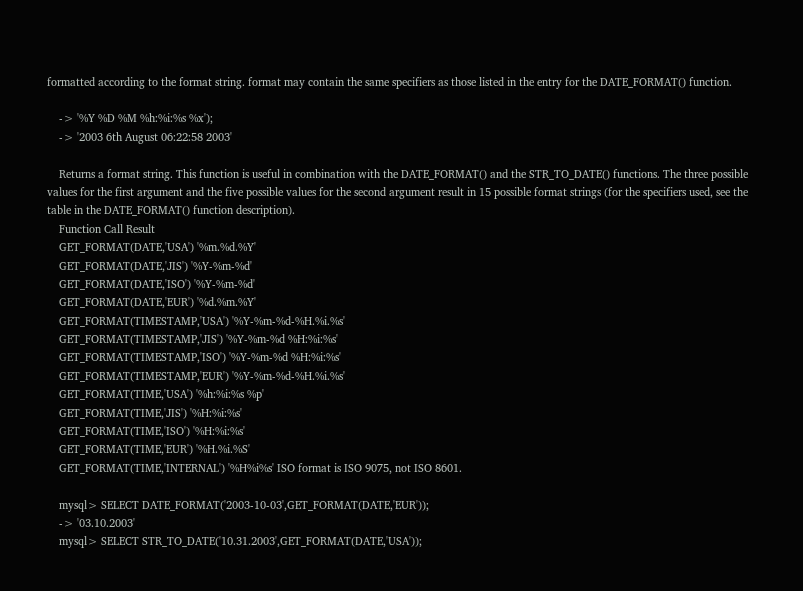formatted according to the format string. format may contain the same specifiers as those listed in the entry for the DATE_FORMAT() function.

    -> '%Y %D %M %h:%i:%s %x');
    -> '2003 6th August 06:22:58 2003'

    Returns a format string. This function is useful in combination with the DATE_FORMAT() and the STR_TO_DATE() functions. The three possible values for the first argument and the five possible values for the second argument result in 15 possible format strings (for the specifiers used, see the table in the DATE_FORMAT() function description).
    Function Call Result
    GET_FORMAT(DATE,'USA') '%m.%d.%Y'
    GET_FORMAT(DATE,'JIS') '%Y-%m-%d'
    GET_FORMAT(DATE,'ISO') '%Y-%m-%d'
    GET_FORMAT(DATE,'EUR') '%d.%m.%Y'
    GET_FORMAT(TIMESTAMP,'USA') '%Y-%m-%d-%H.%i.%s'
    GET_FORMAT(TIMESTAMP,'JIS') '%Y-%m-%d %H:%i:%s'
    GET_FORMAT(TIMESTAMP,'ISO') '%Y-%m-%d %H:%i:%s'
    GET_FORMAT(TIMESTAMP,'EUR') '%Y-%m-%d-%H.%i.%s'
    GET_FORMAT(TIME,'USA') '%h:%i:%s %p'
    GET_FORMAT(TIME,'JIS') '%H:%i:%s'
    GET_FORMAT(TIME,'ISO') '%H:%i:%s'
    GET_FORMAT(TIME,'EUR') '%H.%i.%S'
    GET_FORMAT(TIME,'INTERNAL') '%H%i%s' ISO format is ISO 9075, not ISO 8601.

    mysql> SELECT DATE_FORMAT('2003-10-03',GET_FORMAT(DATE,'EUR'));
    -> '03.10.2003'
    mysql> SELECT STR_TO_DATE('10.31.2003',GET_FORMAT(DATE,'USA'));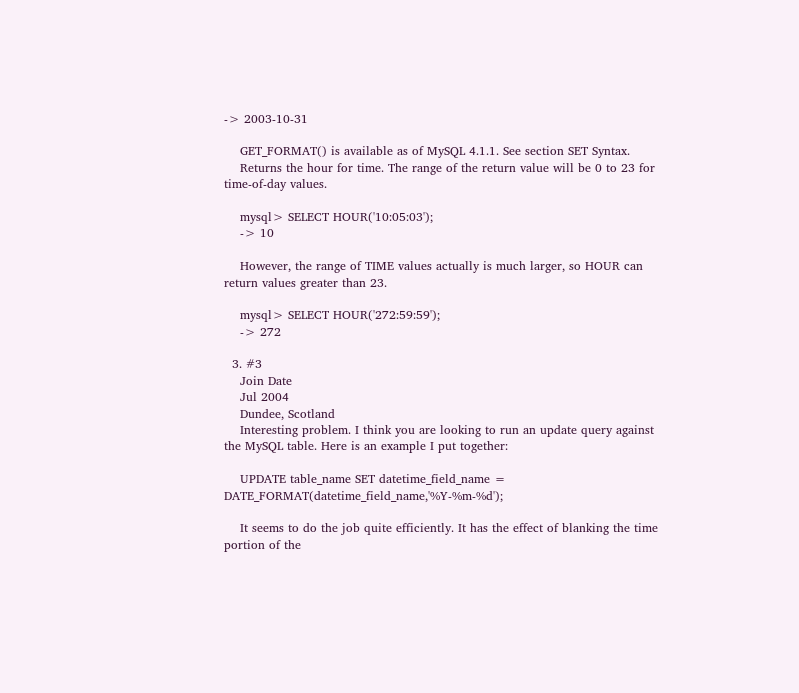-> 2003-10-31

    GET_FORMAT() is available as of MySQL 4.1.1. See section SET Syntax.
    Returns the hour for time. The range of the return value will be 0 to 23 for time-of-day values.

    mysql> SELECT HOUR('10:05:03');
    -> 10

    However, the range of TIME values actually is much larger, so HOUR can return values greater than 23.

    mysql> SELECT HOUR('272:59:59');
    -> 272

  3. #3
    Join Date
    Jul 2004
    Dundee, Scotland
    Interesting problem. I think you are looking to run an update query against the MySQL table. Here is an example I put together:

    UPDATE table_name SET datetime_field_name = DATE_FORMAT(datetime_field_name,'%Y-%m-%d');

    It seems to do the job quite efficiently. It has the effect of blanking the time portion of the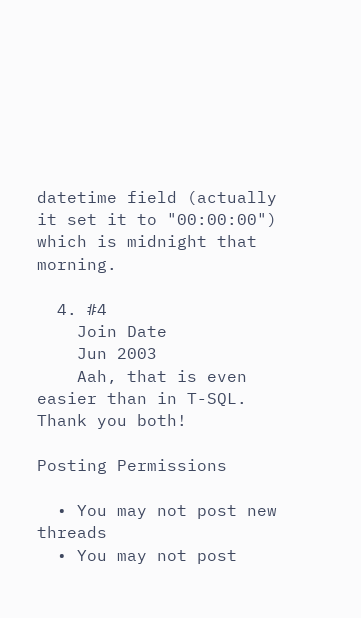datetime field (actually it set it to "00:00:00") which is midnight that morning.

  4. #4
    Join Date
    Jun 2003
    Aah, that is even easier than in T-SQL. Thank you both!

Posting Permissions

  • You may not post new threads
  • You may not post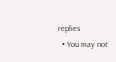replies
  • You may not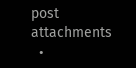post attachments
  •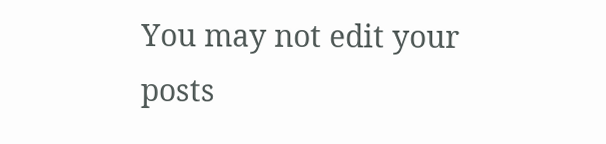You may not edit your posts